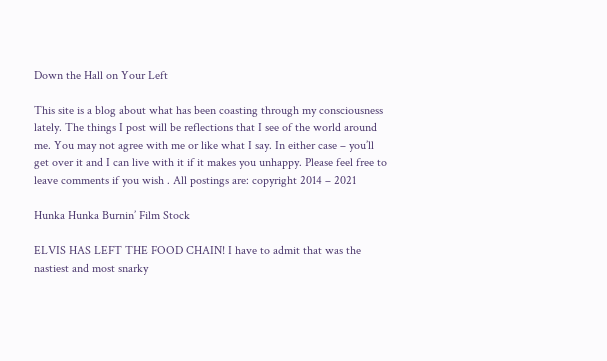Down the Hall on Your Left

This site is a blog about what has been coasting through my consciousness lately. The things I post will be reflections that I see of the world around me. You may not agree with me or like what I say. In either case – you’ll get over it and I can live with it if it makes you unhappy. Please feel free to leave comments if you wish . All postings are: copyright 2014 – 2021

Hunka Hunka Burnin’ Film Stock

ELVIS HAS LEFT THE FOOD CHAIN! I have to admit that was the nastiest and most snarky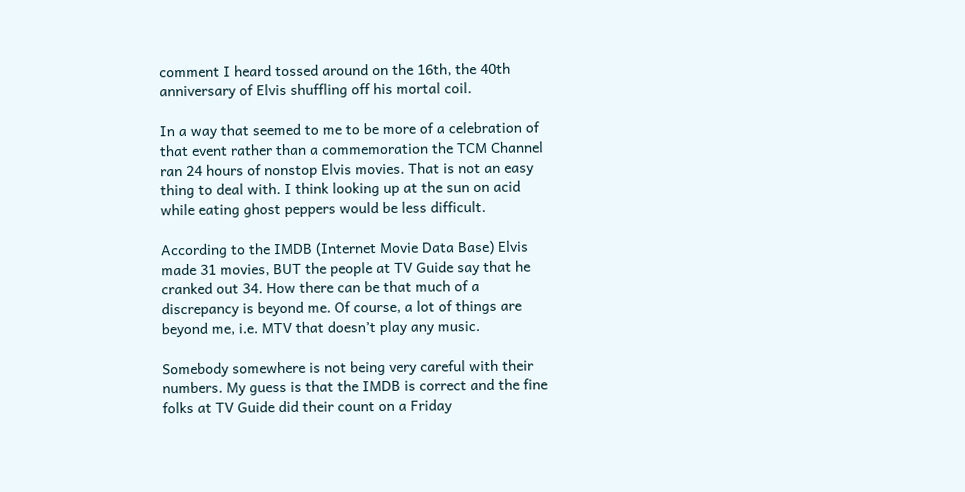comment I heard tossed around on the 16th, the 40th anniversary of Elvis shuffling off his mortal coil.

In a way that seemed to me to be more of a celebration of that event rather than a commemoration the TCM Channel ran 24 hours of nonstop Elvis movies. That is not an easy thing to deal with. I think looking up at the sun on acid while eating ghost peppers would be less difficult.

According to the IMDB (Internet Movie Data Base) Elvis made 31 movies, BUT the people at TV Guide say that he cranked out 34. How there can be that much of a discrepancy is beyond me. Of course, a lot of things are beyond me, i.e. MTV that doesn’t play any music.

Somebody somewhere is not being very careful with their numbers. My guess is that the IMDB is correct and the fine folks at TV Guide did their count on a Friday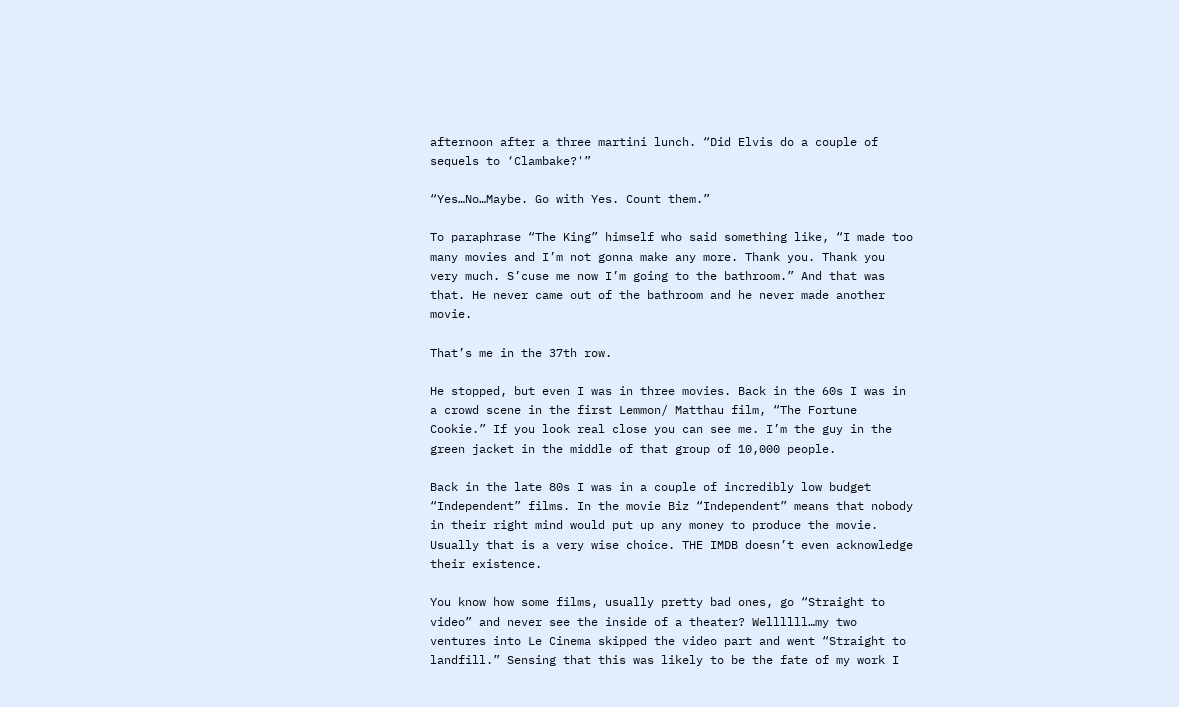afternoon after a three martini lunch. “Did Elvis do a couple of sequels to ‘Clambake?'”

“Yes…No…Maybe. Go with Yes. Count them.”

To paraphrase “The King” himself who said something like, “I made too many movies and I’m not gonna make any more. Thank you. Thank you very much. S’cuse me now I’m going to the bathroom.” And that was that. He never came out of the bathroom and he never made another movie.

That’s me in the 37th row.

He stopped, but even I was in three movies. Back in the 60s I was in a crowd scene in the first Lemmon/ Matthau film, “The Fortune Cookie.” If you look real close you can see me. I’m the guy in the green jacket in the middle of that group of 10,000 people.

Back in the late 80s I was in a couple of incredibly low budget “Independent” films. In the movie Biz “Independent” means that nobody in their right mind would put up any money to produce the movie. Usually that is a very wise choice. THE IMDB doesn’t even acknowledge their existence.

You know how some films, usually pretty bad ones, go “Straight to video” and never see the inside of a theater? Wellllll…my two ventures into Le Cinema skipped the video part and went “Straight to landfill.” Sensing that this was likely to be the fate of my work I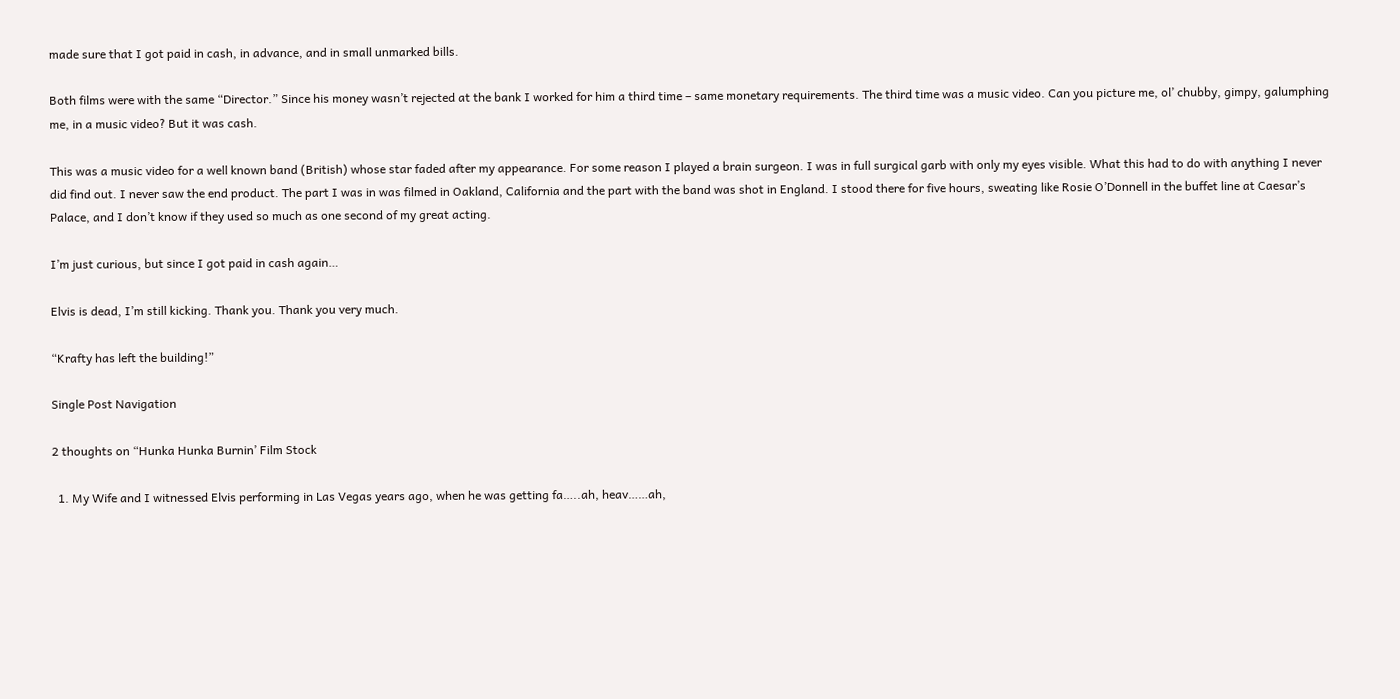made sure that I got paid in cash, in advance, and in small unmarked bills.

Both films were with the same “Director.” Since his money wasn’t rejected at the bank I worked for him a third time – same monetary requirements. The third time was a music video. Can you picture me, ol’ chubby, gimpy, galumphing me, in a music video? But it was cash.

This was a music video for a well known band (British) whose star faded after my appearance. For some reason I played a brain surgeon. I was in full surgical garb with only my eyes visible. What this had to do with anything I never did find out. I never saw the end product. The part I was in was filmed in Oakland, California and the part with the band was shot in England. I stood there for five hours, sweating like Rosie O’Donnell in the buffet line at Caesar’s Palace, and I don’t know if they used so much as one second of my great acting.

I’m just curious, but since I got paid in cash again…

Elvis is dead, I’m still kicking. Thank you. Thank you very much.

“Krafty has left the building!”

Single Post Navigation

2 thoughts on “Hunka Hunka Burnin’ Film Stock

  1. My Wife and I witnessed Elvis performing in Las Vegas years ago, when he was getting fa…..ah, heav……ah,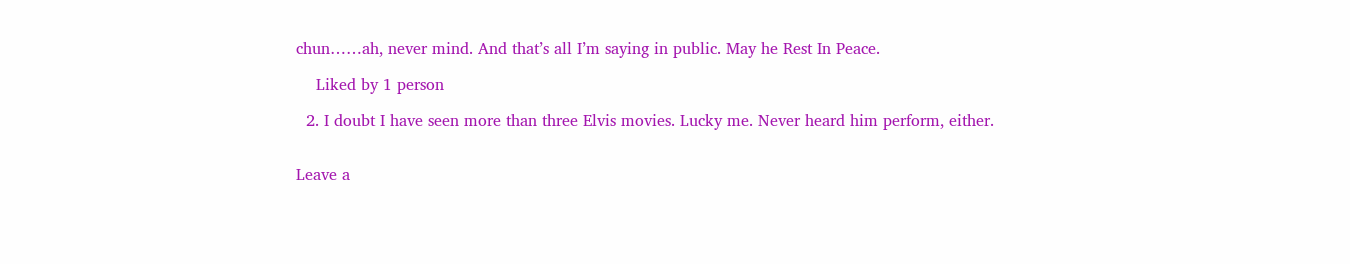chun……ah, never mind. And that’s all I’m saying in public. May he Rest In Peace.

    Liked by 1 person

  2. I doubt I have seen more than three Elvis movies. Lucky me. Never heard him perform, either.


Leave a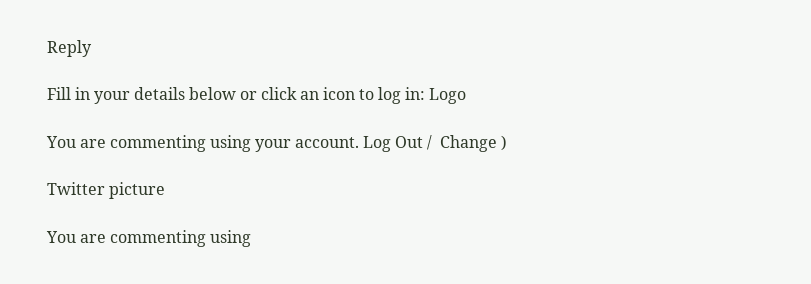Reply

Fill in your details below or click an icon to log in: Logo

You are commenting using your account. Log Out /  Change )

Twitter picture

You are commenting using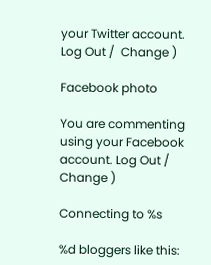your Twitter account. Log Out /  Change )

Facebook photo

You are commenting using your Facebook account. Log Out /  Change )

Connecting to %s

%d bloggers like this: